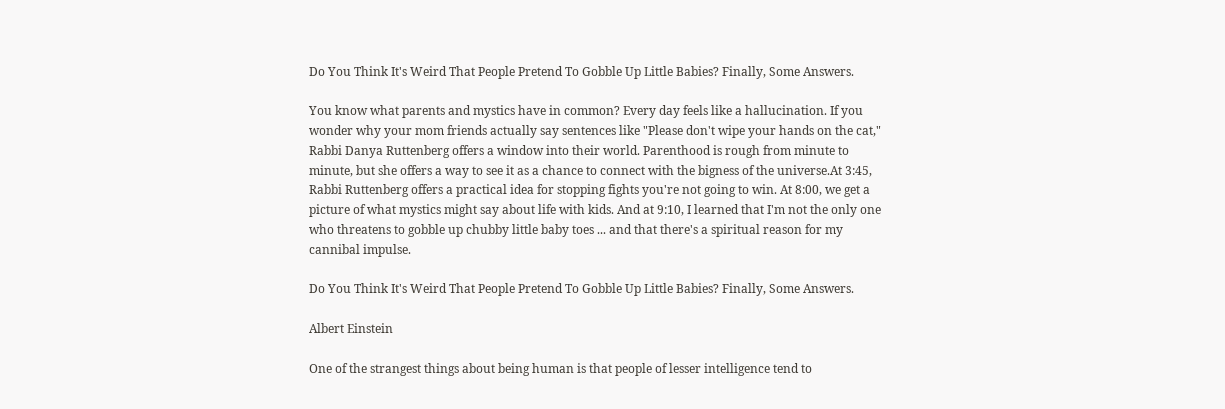Do You Think It's Weird That People Pretend To Gobble Up Little Babies? Finally, Some Answers.

You know what parents and mystics have in common? Every day feels like a hallucination. If you wonder why your mom friends actually say sentences like "Please don't wipe your hands on the cat," Rabbi Danya Ruttenberg offers a window into their world. Parenthood is rough from minute to minute, but she offers a way to see it as a chance to connect with the bigness of the universe.At 3:45, Rabbi Ruttenberg offers a practical idea for stopping fights you're not going to win. At 8:00, we get a picture of what mystics might say about life with kids. And at 9:10, I learned that I'm not the only one who threatens to gobble up chubby little baby toes ... and that there's a spiritual reason for my cannibal impulse.

Do You Think It's Weird That People Pretend To Gobble Up Little Babies? Finally, Some Answers.

Albert Einstein

One of the strangest things about being human is that people of lesser intelligence tend to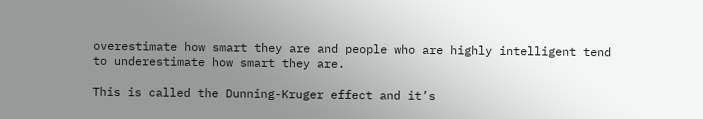overestimate how smart they are and people who are highly intelligent tend to underestimate how smart they are.

This is called the Dunning-Kruger effect and it’s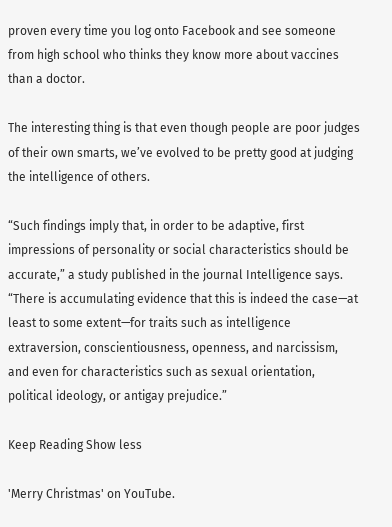proven every time you log onto Facebook and see someone from high school who thinks they know more about vaccines than a doctor.

The interesting thing is that even though people are poor judges of their own smarts, we’ve evolved to be pretty good at judging the intelligence of others.

“Such findings imply that, in order to be adaptive, first impressions of personality or social characteristics should be accurate,” a study published in the journal Intelligence says. “There is accumulating evidence that this is indeed the case—at least to some extent—for traits such as intelligence extraversion, conscientiousness, openness, and narcissism, and even for characteristics such as sexual orientation, political ideology, or antigay prejudice.”

Keep Reading Show less

'Merry Christmas' on YouTube.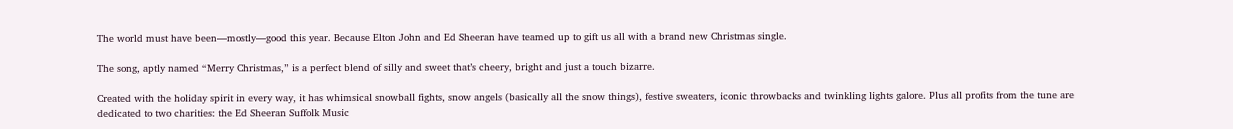The world must have been—mostly—good this year. Because Elton John and Ed Sheeran have teamed up to gift us all with a brand new Christmas single.

The song, aptly named “Merry Christmas,” is a perfect blend of silly and sweet that’s cheery, bright and just a touch bizarre.

Created with the holiday spirit in every way, it has whimsical snowball fights, snow angels (basically all the snow things), festive sweaters, iconic throwbacks and twinkling lights galore. Plus all profits from the tune are dedicated to two charities: the Ed Sheeran Suffolk Music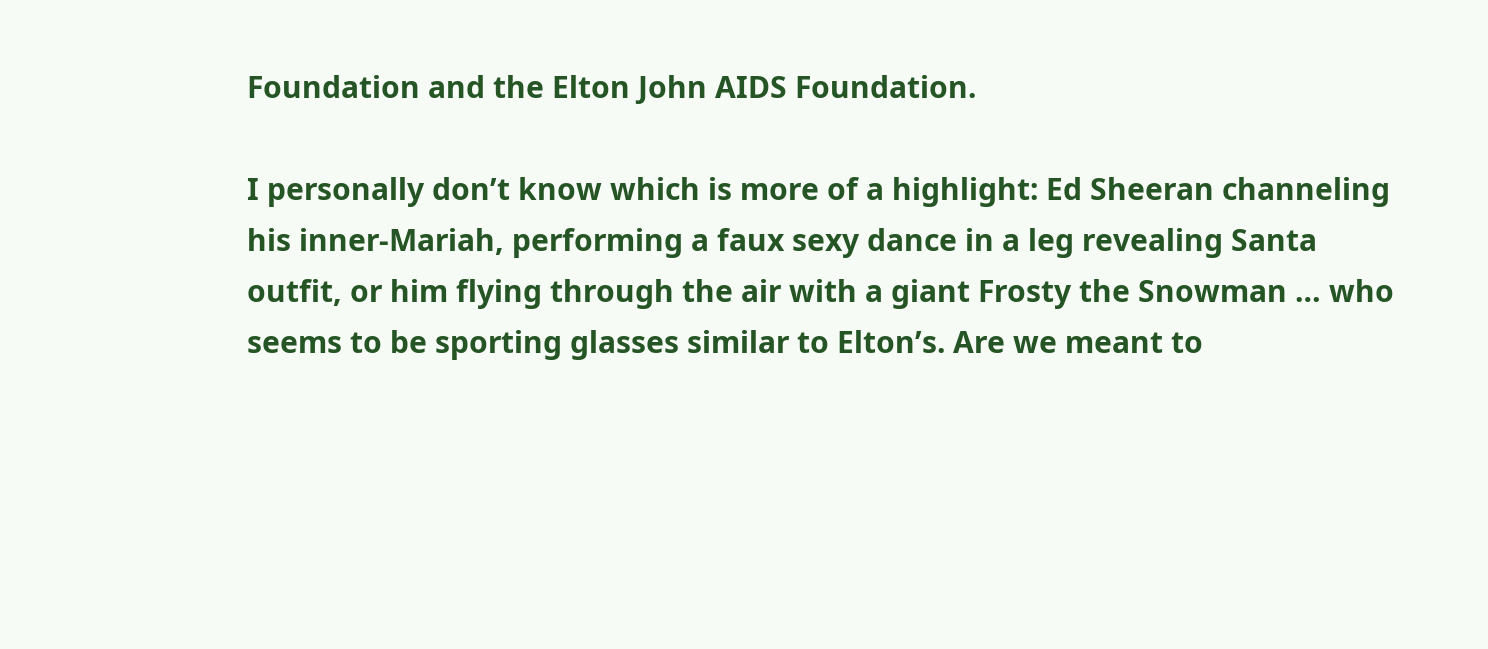Foundation and the Elton John AIDS Foundation.

I personally don’t know which is more of a highlight: Ed Sheeran channeling his inner-Mariah, performing a faux sexy dance in a leg revealing Santa outfit, or him flying through the air with a giant Frosty the Snowman … who seems to be sporting glasses similar to Elton’s. Are we meant to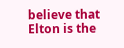believe that Elton is the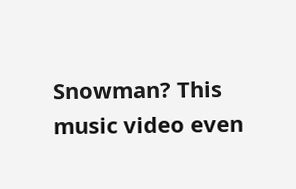Snowman? This music video even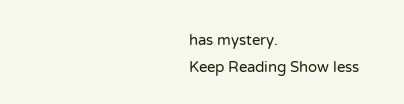has mystery.
Keep Reading Show less